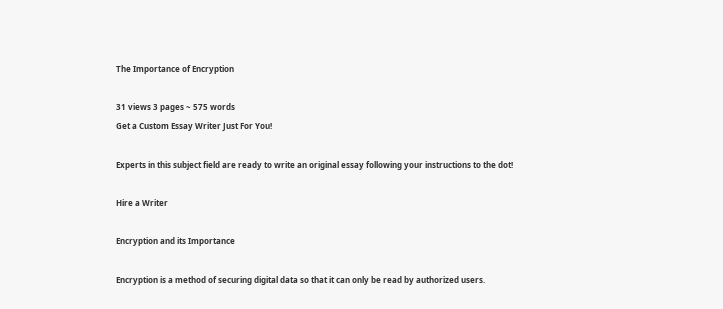The Importance of Encryption

31 views 3 pages ~ 575 words
Get a Custom Essay Writer Just For You!

Experts in this subject field are ready to write an original essay following your instructions to the dot!

Hire a Writer

Encryption and its Importance

Encryption is a method of securing digital data so that it can only be read by authorized users.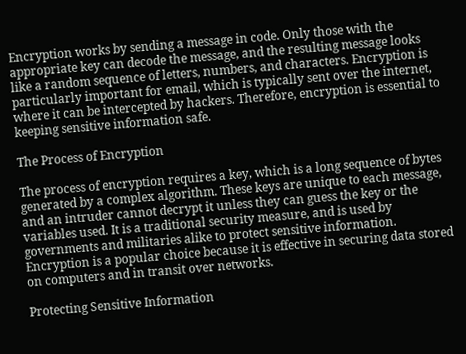Encryption works by sending a message in code. Only those with the appropriate key can decode the message, and the resulting message looks like a random sequence of letters, numbers, and characters. Encryption is particularly important for email, which is typically sent over the internet, where it can be intercepted by hackers. Therefore, encryption is essential to keeping sensitive information safe.

The Process of Encryption

The process of encryption requires a key, which is a long sequence of bytes generated by a complex algorithm. These keys are unique to each message, and an intruder cannot decrypt it unless they can guess the key or the variables used. It is a traditional security measure, and is used by governments and militaries alike to protect sensitive information. Encryption is a popular choice because it is effective in securing data stored on computers and in transit over networks.

Protecting Sensitive Information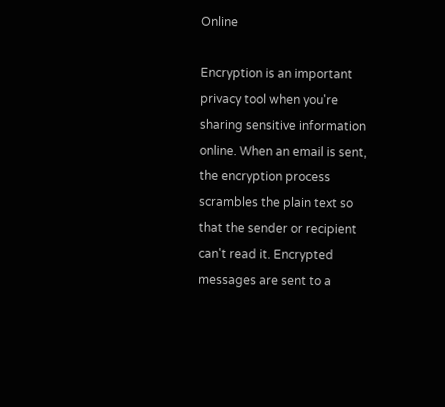Online

Encryption is an important privacy tool when you're sharing sensitive information online. When an email is sent, the encryption process scrambles the plain text so that the sender or recipient can't read it. Encrypted messages are sent to a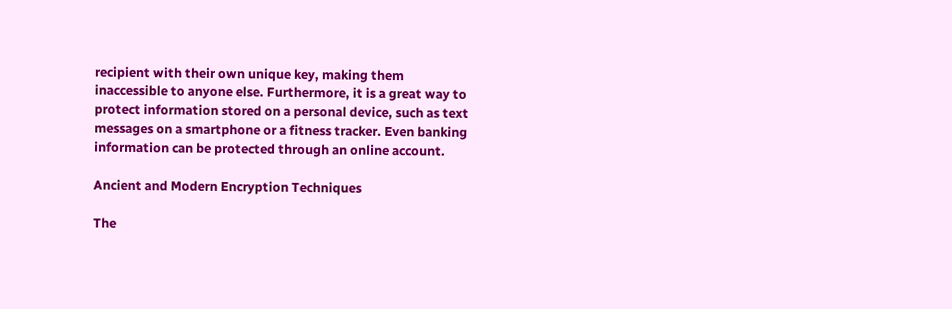recipient with their own unique key, making them inaccessible to anyone else. Furthermore, it is a great way to protect information stored on a personal device, such as text messages on a smartphone or a fitness tracker. Even banking information can be protected through an online account.

Ancient and Modern Encryption Techniques

The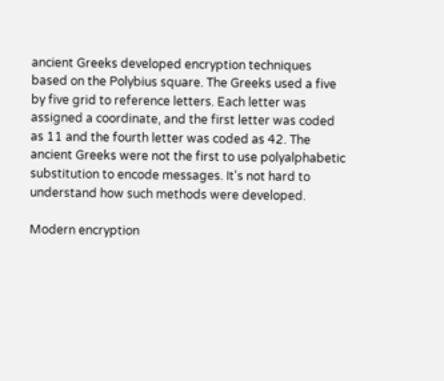ancient Greeks developed encryption techniques based on the Polybius square. The Greeks used a five by five grid to reference letters. Each letter was assigned a coordinate, and the first letter was coded as 11 and the fourth letter was coded as 42. The ancient Greeks were not the first to use polyalphabetic substitution to encode messages. It's not hard to understand how such methods were developed.

Modern encryption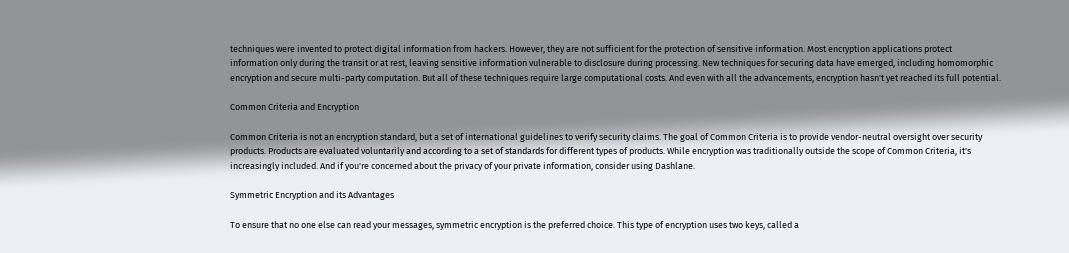techniques were invented to protect digital information from hackers. However, they are not sufficient for the protection of sensitive information. Most encryption applications protect information only during the transit or at rest, leaving sensitive information vulnerable to disclosure during processing. New techniques for securing data have emerged, including homomorphic encryption and secure multi-party computation. But all of these techniques require large computational costs. And even with all the advancements, encryption hasn't yet reached its full potential.

Common Criteria and Encryption

Common Criteria is not an encryption standard, but a set of international guidelines to verify security claims. The goal of Common Criteria is to provide vendor-neutral oversight over security products. Products are evaluated voluntarily and according to a set of standards for different types of products. While encryption was traditionally outside the scope of Common Criteria, it's increasingly included. And if you're concerned about the privacy of your private information, consider using Dashlane.

Symmetric Encryption and its Advantages

To ensure that no one else can read your messages, symmetric encryption is the preferred choice. This type of encryption uses two keys, called a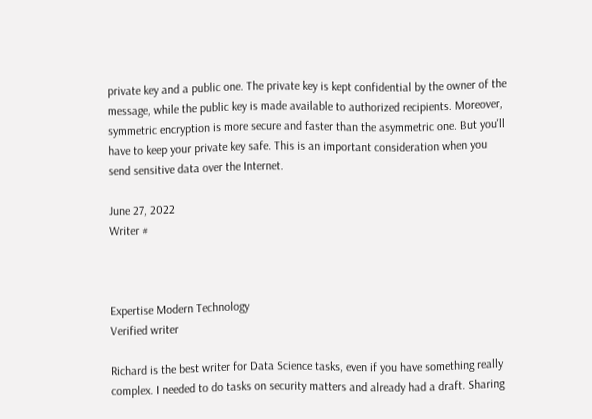private key and a public one. The private key is kept confidential by the owner of the message, while the public key is made available to authorized recipients. Moreover, symmetric encryption is more secure and faster than the asymmetric one. But you'll have to keep your private key safe. This is an important consideration when you send sensitive data over the Internet.

June 27, 2022
Writer #



Expertise Modern Technology
Verified writer

Richard is the best writer for Data Science tasks, even if you have something really complex. I needed to do tasks on security matters and already had a draft. Sharing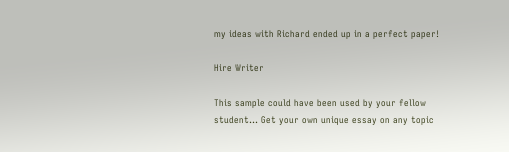my ideas with Richard ended up in a perfect paper!

Hire Writer

This sample could have been used by your fellow student... Get your own unique essay on any topic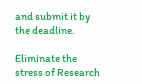and submit it by the deadline.

Eliminate the stress of Research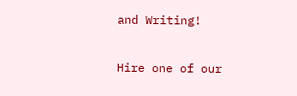and Writing!

Hire one of our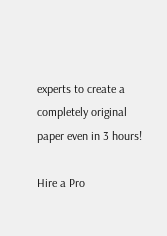experts to create a completely original paper even in 3 hours!

Hire a Pro